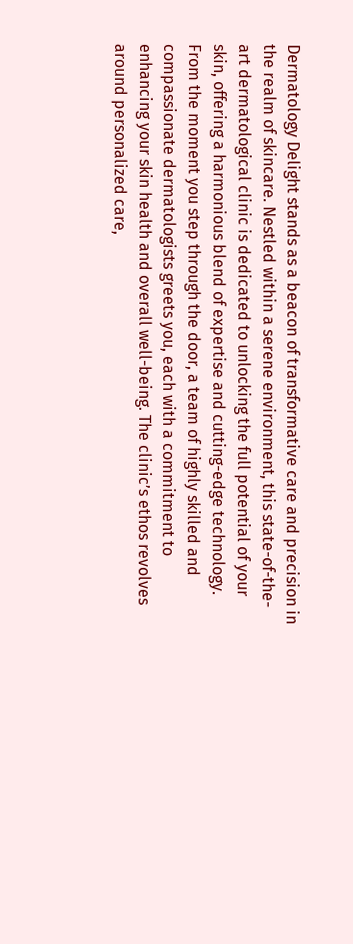Dermatology Delight stands as a beacon of transformative care and precision in the realm of skincare. Nestled within a serene environment, this state-of-the-art dermatological clinic is dedicated to unlocking the full potential of your skin, offering a harmonious blend of expertise and cutting-edge technology. From the moment you step through the door, a team of highly skilled and compassionate dermatologists greets you, each with a commitment to enhancing your skin health and overall well-being. The clinic’s ethos revolves around personalized care,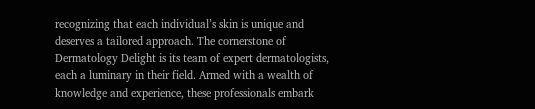recognizing that each individual’s skin is unique and deserves a tailored approach. The cornerstone of Dermatology Delight is its team of expert dermatologists, each a luminary in their field. Armed with a wealth of knowledge and experience, these professionals embark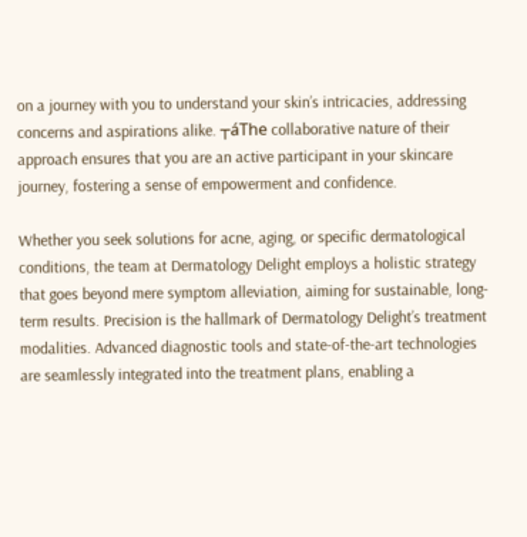on a journey with you to understand your skin’s intricacies, addressing concerns and aspirations alike. ┬áThe collaborative nature of their approach ensures that you are an active participant in your skincare journey, fostering a sense of empowerment and confidence.

Whether you seek solutions for acne, aging, or specific dermatological conditions, the team at Dermatology Delight employs a holistic strategy that goes beyond mere symptom alleviation, aiming for sustainable, long-term results. Precision is the hallmark of Dermatology Delight’s treatment modalities. Advanced diagnostic tools and state-of-the-art technologies are seamlessly integrated into the treatment plans, enabling a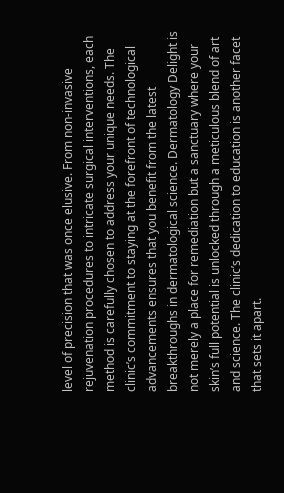level of precision that was once elusive. From non-invasive rejuvenation procedures to intricate surgical interventions, each method is carefully chosen to address your unique needs. The clinic’s commitment to staying at the forefront of technological advancements ensures that you benefit from the latest breakthroughs in dermatological science. Dermatology Delight is not merely a place for remediation but a sanctuary where your skin’s full potential is unlocked through a meticulous blend of art and science. The clinic’s dedication to education is another facet that sets it apart.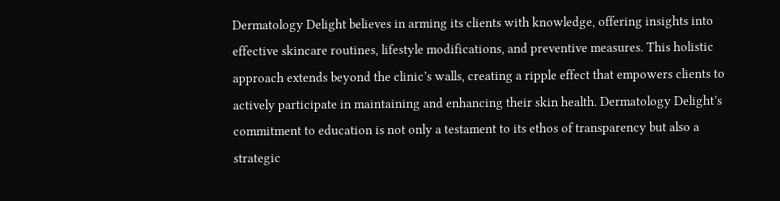Dermatology Delight believes in arming its clients with knowledge, offering insights into effective skincare routines, lifestyle modifications, and preventive measures. This holistic approach extends beyond the clinic’s walls, creating a ripple effect that empowers clients to actively participate in maintaining and enhancing their skin health. Dermatology Delight’s commitment to education is not only a testament to its ethos of transparency but also a strategic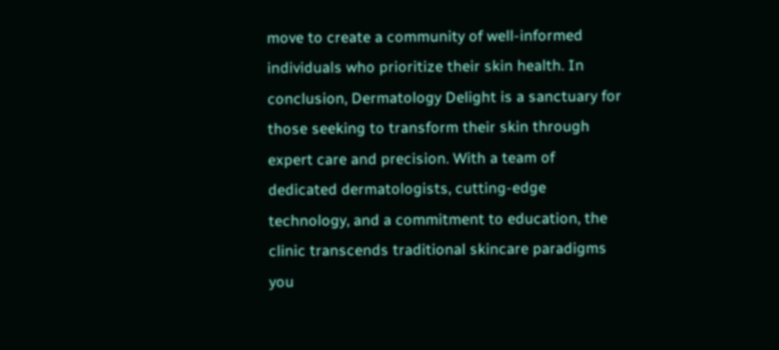move to create a community of well-informed individuals who prioritize their skin health. In conclusion, Dermatology Delight is a sanctuary for those seeking to transform their skin through expert care and precision. With a team of dedicated dermatologists, cutting-edge technology, and a commitment to education, the clinic transcends traditional skincare paradigms you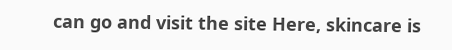can go and visit the site Here, skincare is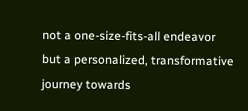not a one-size-fits-all endeavor but a personalized, transformative journey towards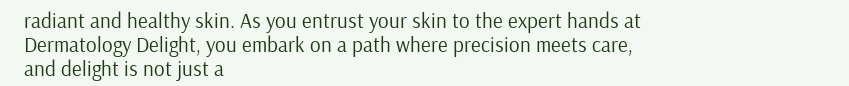radiant and healthy skin. As you entrust your skin to the expert hands at Dermatology Delight, you embark on a path where precision meets care, and delight is not just a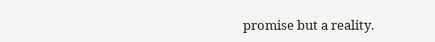promise but a reality.